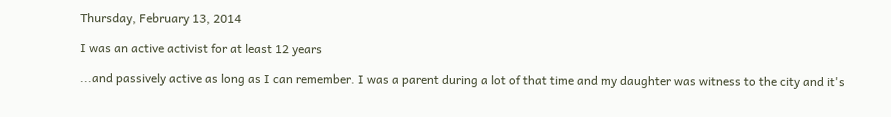Thursday, February 13, 2014

I was an active activist for at least 12 years

...and passively active as long as I can remember. I was a parent during a lot of that time and my daughter was witness to the city and it's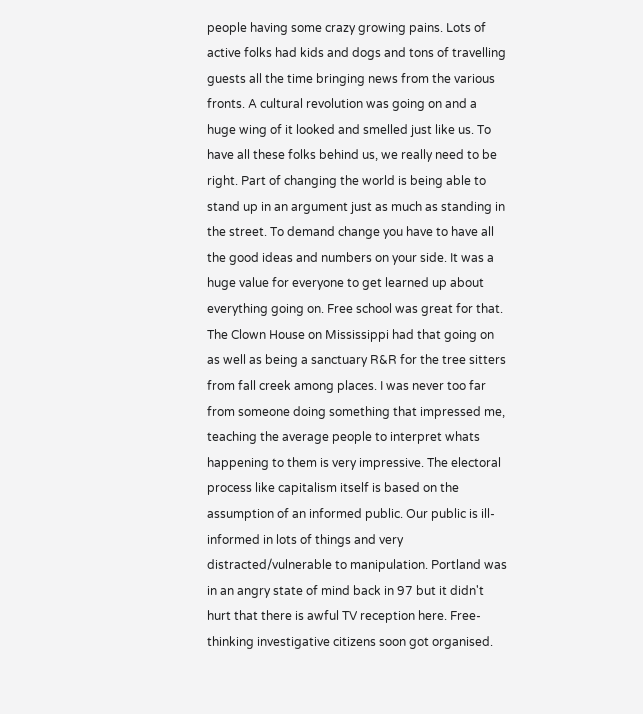people having some crazy growing pains. Lots of active folks had kids and dogs and tons of travelling guests all the time bringing news from the various fronts. A cultural revolution was going on and a huge wing of it looked and smelled just like us. To have all these folks behind us, we really need to be right. Part of changing the world is being able to stand up in an argument just as much as standing in the street. To demand change you have to have all the good ideas and numbers on your side. It was a huge value for everyone to get learned up about everything going on. Free school was great for that. The Clown House on Mississippi had that going on as well as being a sanctuary R&R for the tree sitters from fall creek among places. I was never too far from someone doing something that impressed me, teaching the average people to interpret whats happening to them is very impressive. The electoral process like capitalism itself is based on the assumption of an informed public. Our public is ill-informed in lots of things and very distracted/vulnerable to manipulation. Portland was in an angry state of mind back in 97 but it didn't hurt that there is awful TV reception here. Free-thinking investigative citizens soon got organised.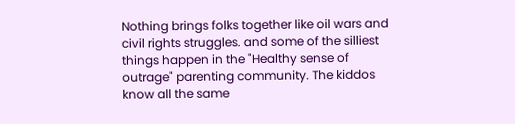Nothing brings folks together like oil wars and civil rights struggles. and some of the silliest things happen in the "Healthy sense of outrage" parenting community. The kiddos know all the same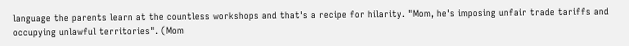language the parents learn at the countless workshops and that's a recipe for hilarity. "Mom, he's imposing unfair trade tariffs and occupying unlawful territories". (Mom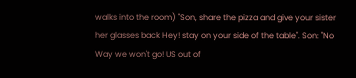walks into the room) "Son, share the pizza and give your sister her glasses back Hey! stay on your side of the table". Son: "No Way we won't go! US out of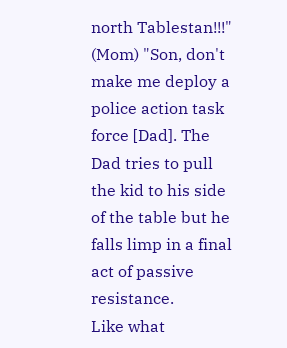north Tablestan!!!" (Mom) "Son, don't make me deploy a police action task force [Dad]. The Dad tries to pull the kid to his side of the table but he falls limp in a final act of passive resistance.
Like what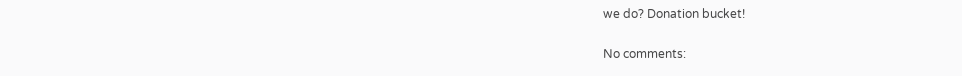we do? Donation bucket!

No comments: